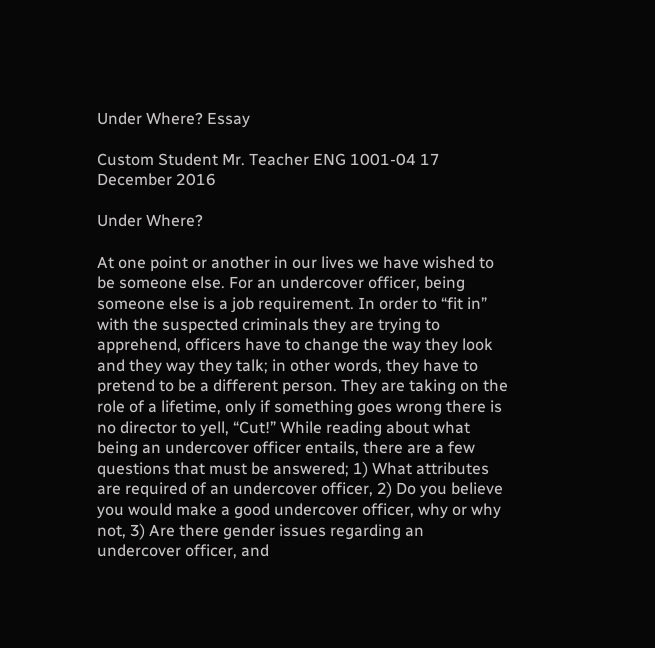Under Where? Essay

Custom Student Mr. Teacher ENG 1001-04 17 December 2016

Under Where?

At one point or another in our lives we have wished to be someone else. For an undercover officer, being someone else is a job requirement. In order to “fit in” with the suspected criminals they are trying to apprehend, officers have to change the way they look and they way they talk; in other words, they have to pretend to be a different person. They are taking on the role of a lifetime, only if something goes wrong there is no director to yell, “Cut!” While reading about what being an undercover officer entails, there are a few questions that must be answered; 1) What attributes are required of an undercover officer, 2) Do you believe you would make a good undercover officer, why or why not, 3) Are there gender issues regarding an undercover officer, and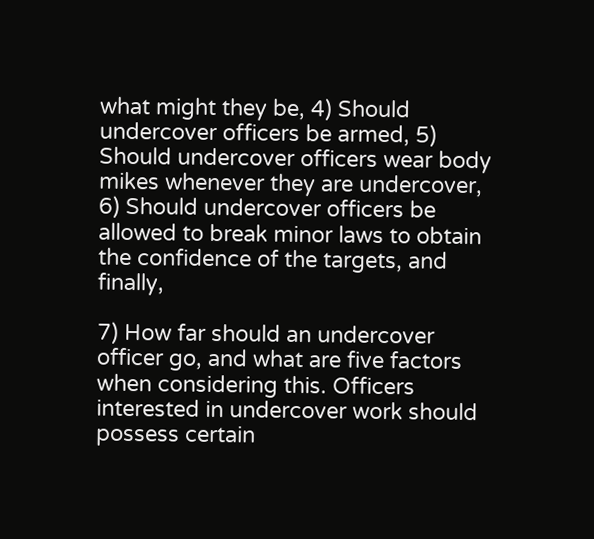what might they be, 4) Should undercover officers be armed, 5) Should undercover officers wear body mikes whenever they are undercover, 6) Should undercover officers be allowed to break minor laws to obtain the confidence of the targets, and finally,

7) How far should an undercover officer go, and what are five factors when considering this. Officers interested in undercover work should possess certain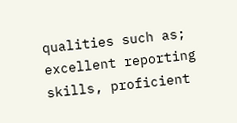qualities such as; excellent reporting skills, proficient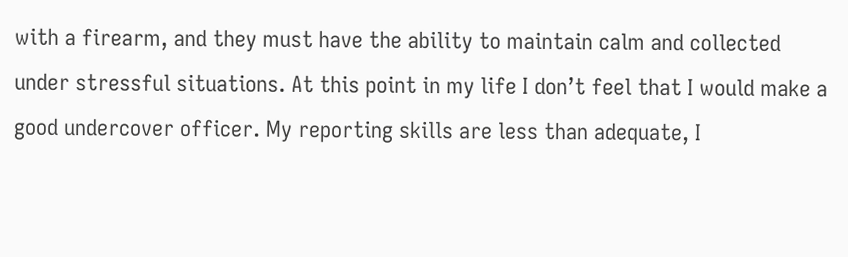with a firearm, and they must have the ability to maintain calm and collected under stressful situations. At this point in my life I don’t feel that I would make a good undercover officer. My reporting skills are less than adequate, I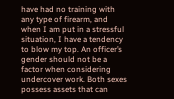have had no training with any type of firearm, and when I am put in a stressful situation, I have a tendency to blow my top. An officer’s gender should not be a factor when considering undercover work. Both sexes possess assets that can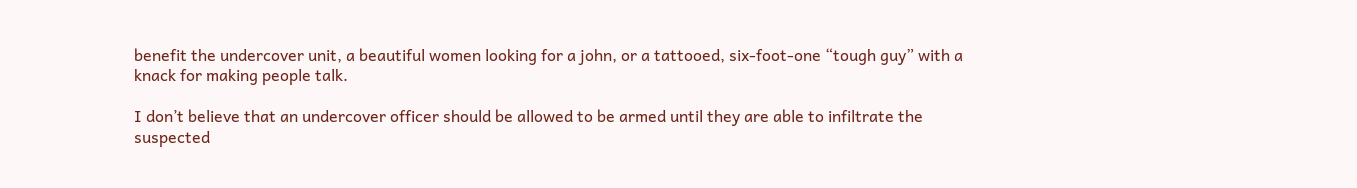benefit the undercover unit, a beautiful women looking for a john, or a tattooed, six-foot-one “tough guy” with a knack for making people talk.

I don’t believe that an undercover officer should be allowed to be armed until they are able to infiltrate the suspected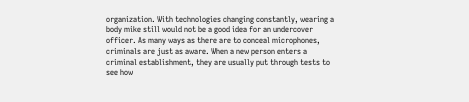organization. With technologies changing constantly, wearing a body mike still would not be a good idea for an undercover officer. As many ways as there are to conceal microphones, criminals are just as aware. When a new person enters a criminal establishment, they are usually put through tests to see how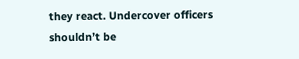they react. Undercover officers shouldn’t be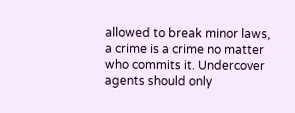allowed to break minor laws, a crime is a crime no matter who commits it. Undercover agents should only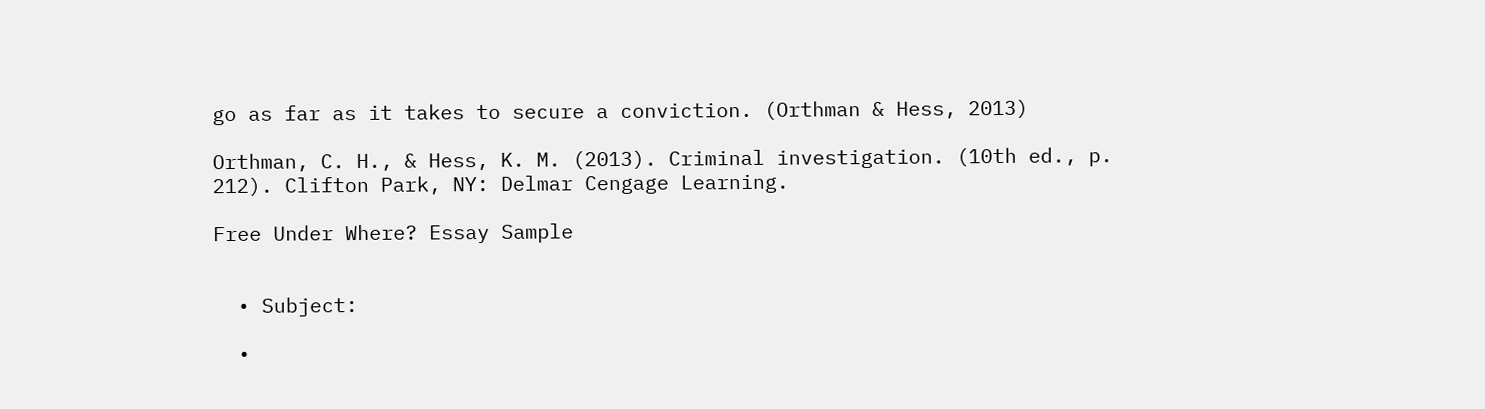go as far as it takes to secure a conviction. (Orthman & Hess, 2013)

Orthman, C. H., & Hess, K. M. (2013). Criminal investigation. (10th ed., p. 212). Clifton Park, NY: Delmar Cengage Learning.

Free Under Where? Essay Sample


  • Subject:

  •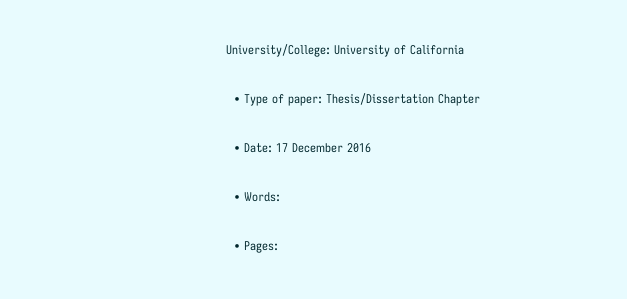University/College: University of California

  • Type of paper: Thesis/Dissertation Chapter

  • Date: 17 December 2016

  • Words:

  • Pages: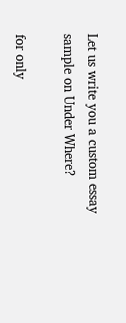Let us write you a custom essay sample on Under Where?

for only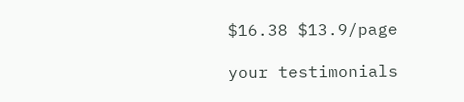$16.38 $13.9/page

your testimonials